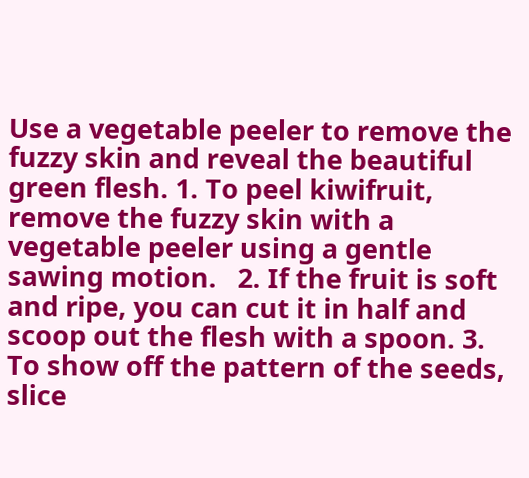Use a vegetable peeler to remove the fuzzy skin and reveal the beautiful green flesh. 1. To peel kiwifruit, remove the fuzzy skin with a vegetable peeler using a gentle sawing motion.   2. If the fruit is soft and ripe, you can cut it in half and scoop out the flesh with a spoon. 3. To show off the pattern of the seeds, slice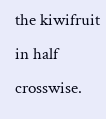the kiwifruit in half crosswise.